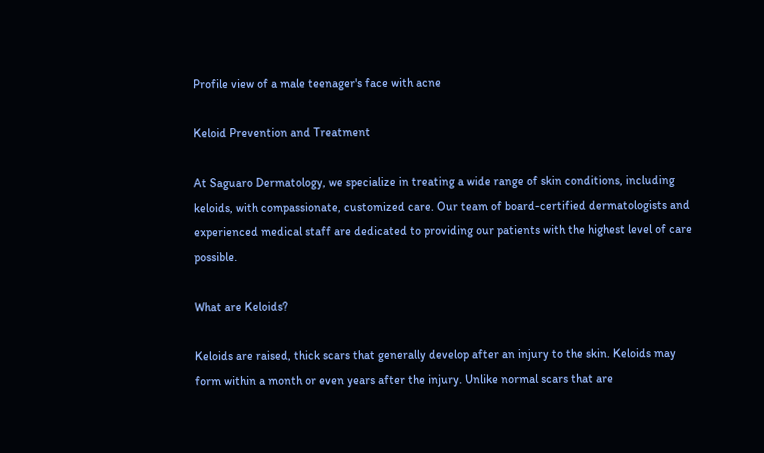Profile view of a male teenager's face with acne

Keloid Prevention and Treatment

At Saguaro Dermatology, we specialize in treating a wide range of skin conditions, including keloids, with compassionate, customized care. Our team of board-certified dermatologists and experienced medical staff are dedicated to providing our patients with the highest level of care possible.

What are Keloids?

Keloids are raised, thick scars that generally develop after an injury to the skin. Keloids may form within a month or even years after the injury. Unlike normal scars that are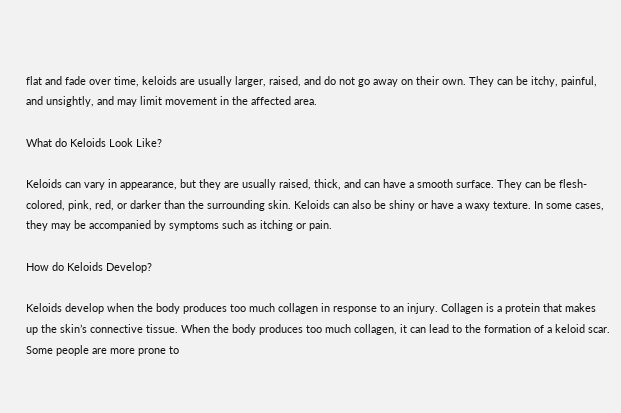flat and fade over time, keloids are usually larger, raised, and do not go away on their own. They can be itchy, painful, and unsightly, and may limit movement in the affected area.

What do Keloids Look Like?

Keloids can vary in appearance, but they are usually raised, thick, and can have a smooth surface. They can be flesh-colored, pink, red, or darker than the surrounding skin. Keloids can also be shiny or have a waxy texture. In some cases, they may be accompanied by symptoms such as itching or pain.

How do Keloids Develop?

Keloids develop when the body produces too much collagen in response to an injury. Collagen is a protein that makes up the skin’s connective tissue. When the body produces too much collagen, it can lead to the formation of a keloid scar. Some people are more prone to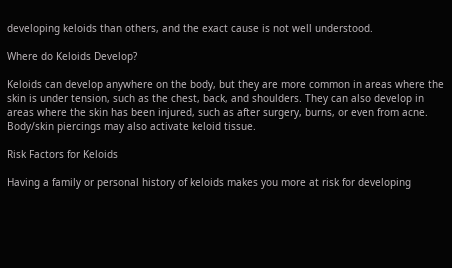developing keloids than others, and the exact cause is not well understood.

Where do Keloids Develop?

Keloids can develop anywhere on the body, but they are more common in areas where the skin is under tension, such as the chest, back, and shoulders. They can also develop in areas where the skin has been injured, such as after surgery, burns, or even from acne. Body/skin piercings may also activate keloid tissue.

Risk Factors for Keloids

Having a family or personal history of keloids makes you more at risk for developing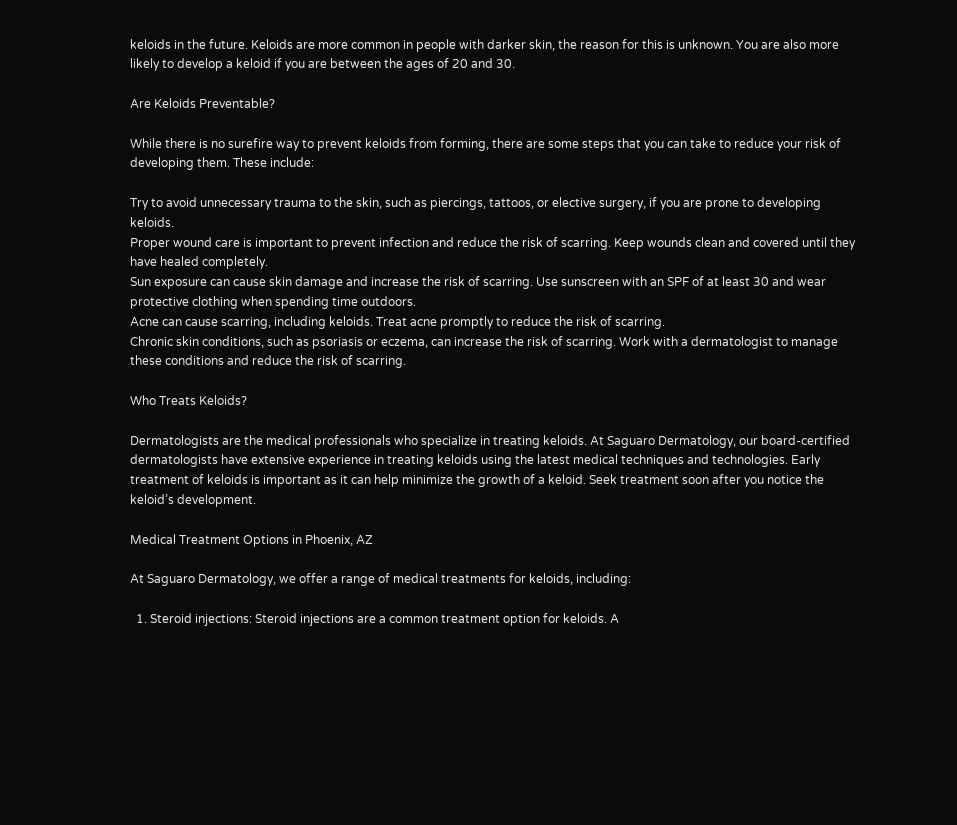keloids in the future. Keloids are more common in people with darker skin, the reason for this is unknown. You are also more likely to develop a keloid if you are between the ages of 20 and 30.

Are Keloids Preventable?

While there is no surefire way to prevent keloids from forming, there are some steps that you can take to reduce your risk of developing them. These include:

Try to avoid unnecessary trauma to the skin, such as piercings, tattoos, or elective surgery, if you are prone to developing keloids.
Proper wound care is important to prevent infection and reduce the risk of scarring. Keep wounds clean and covered until they have healed completely.
Sun exposure can cause skin damage and increase the risk of scarring. Use sunscreen with an SPF of at least 30 and wear protective clothing when spending time outdoors.
Acne can cause scarring, including keloids. Treat acne promptly to reduce the risk of scarring.
Chronic skin conditions, such as psoriasis or eczema, can increase the risk of scarring. Work with a dermatologist to manage these conditions and reduce the risk of scarring.

Who Treats Keloids?

Dermatologists are the medical professionals who specialize in treating keloids. At Saguaro Dermatology, our board-certified dermatologists have extensive experience in treating keloids using the latest medical techniques and technologies. Early treatment of keloids is important as it can help minimize the growth of a keloid. Seek treatment soon after you notice the keloid’s development.

Medical Treatment Options in Phoenix, AZ

At Saguaro Dermatology, we offer a range of medical treatments for keloids, including:

  1. Steroid injections: Steroid injections are a common treatment option for keloids. A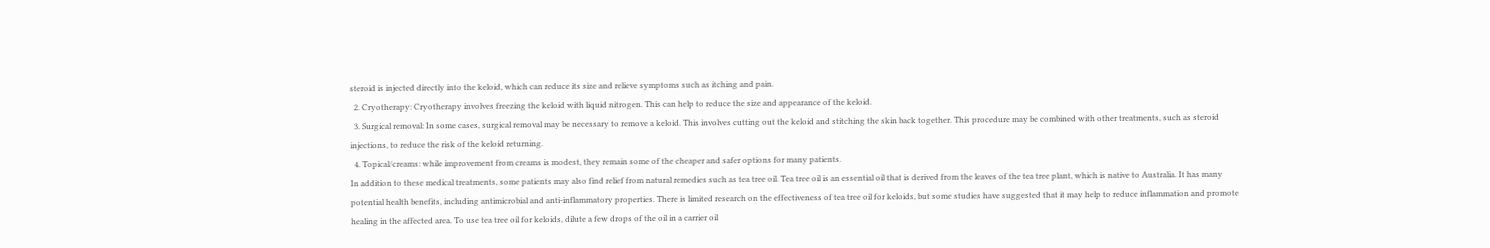steroid is injected directly into the keloid, which can reduce its size and relieve symptoms such as itching and pain.
  2. Cryotherapy: Cryotherapy involves freezing the keloid with liquid nitrogen. This can help to reduce the size and appearance of the keloid.
  3. Surgical removal: In some cases, surgical removal may be necessary to remove a keloid. This involves cutting out the keloid and stitching the skin back together. This procedure may be combined with other treatments, such as steroid injections, to reduce the risk of the keloid returning.
  4. Topical/creams: while improvement from creams is modest, they remain some of the cheaper and safer options for many patients.
In addition to these medical treatments, some patients may also find relief from natural remedies such as tea tree oil. Tea tree oil is an essential oil that is derived from the leaves of the tea tree plant, which is native to Australia. It has many potential health benefits, including antimicrobial and anti-inflammatory properties. There is limited research on the effectiveness of tea tree oil for keloids, but some studies have suggested that it may help to reduce inflammation and promote healing in the affected area. To use tea tree oil for keloids, dilute a few drops of the oil in a carrier oil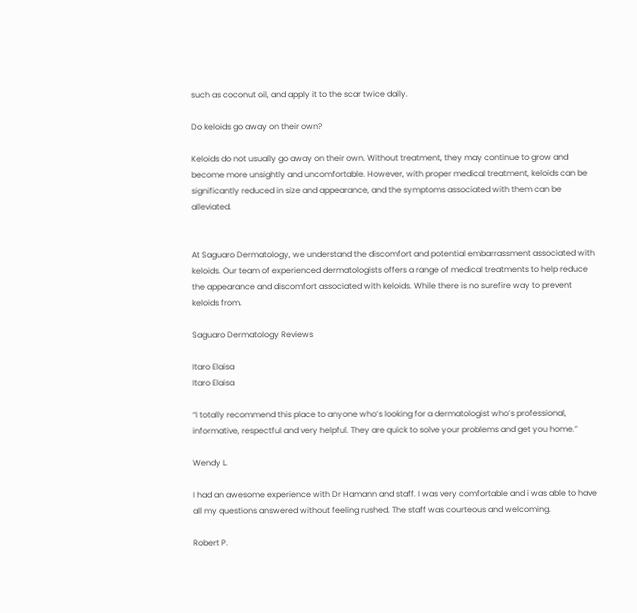such as coconut oil, and apply it to the scar twice daily.

Do keloids go away on their own?

Keloids do not usually go away on their own. Without treatment, they may continue to grow and become more unsightly and uncomfortable. However, with proper medical treatment, keloids can be significantly reduced in size and appearance, and the symptoms associated with them can be alleviated.


At Saguaro Dermatology, we understand the discomfort and potential embarrassment associated with keloids. Our team of experienced dermatologists offers a range of medical treatments to help reduce the appearance and discomfort associated with keloids. While there is no surefire way to prevent keloids from.

Saguaro Dermatology Reviews

Itaro Elaisa
Itaro Elaisa

“I totally recommend this place to anyone who’s looking for a dermatologist who’s professional, informative, respectful and very helpful. They are quick to solve your problems and get you home.”

Wendy L.

I had an awesome experience with Dr Hamann and staff. I was very comfortable and i was able to have all my questions answered without feeling rushed. The staff was courteous and welcoming.

Robert P.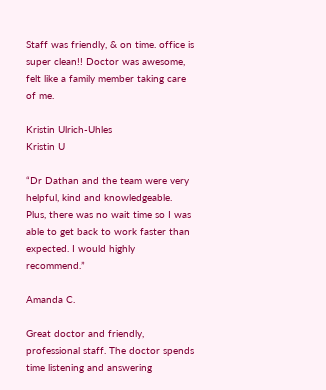Staff was friendly, & on time. office is super clean!! Doctor was awesome, felt like a family member taking care of me.

Kristin Ulrich-Uhles
Kristin U

“Dr Dathan and the team were very helpful, kind and knowledgeable. Plus, there was no wait time so I was able to get back to work faster than expected. I would highly recommend.”

Amanda C.

Great doctor and friendly, professional staff. The doctor spends time listening and answering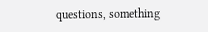questions, something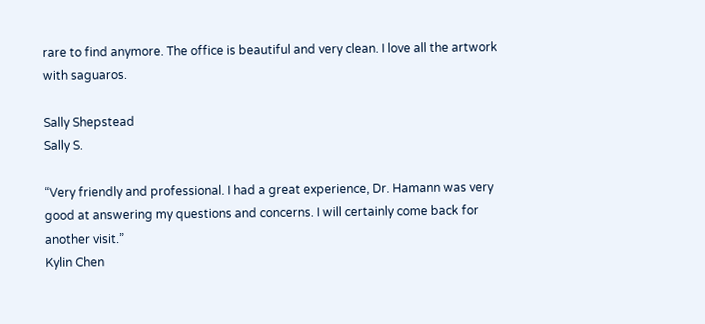rare to find anymore. The office is beautiful and very clean. I love all the artwork with saguaros.

Sally Shepstead
Sally S.

“Very friendly and professional. I had a great experience, Dr. Hamann was very good at answering my questions and concerns. I will certainly come back for another visit.”
Kylin Chen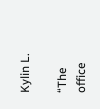Kylin L.

“The office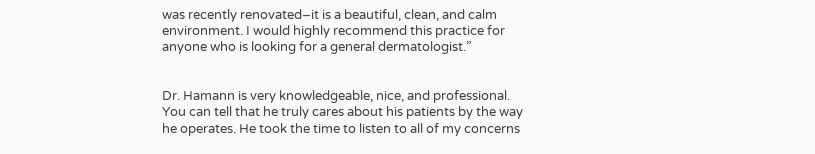was recently renovated–it is a beautiful, clean, and calm environment. I would highly recommend this practice for anyone who is looking for a general dermatologist.”


Dr. Hamann is very knowledgeable, nice, and professional. You can tell that he truly cares about his patients by the way he operates. He took the time to listen to all of my concerns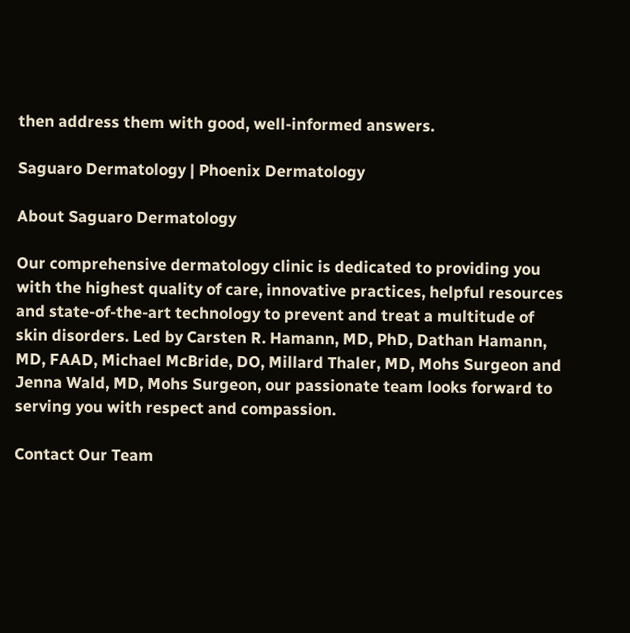then address them with good, well-informed answers.

Saguaro Dermatology | Phoenix Dermatology

About Saguaro Dermatology

Our comprehensive dermatology clinic is dedicated to providing you with the highest quality of care, innovative practices, helpful resources and state-of-the-art technology to prevent and treat a multitude of skin disorders. Led by Carsten R. Hamann, MD, PhD, Dathan Hamann, MD, FAAD, Michael McBride, DO, Millard Thaler, MD, Mohs Surgeon and Jenna Wald, MD, Mohs Surgeon, our passionate team looks forward to serving you with respect and compassion.

Contact Our Team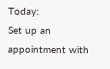Today:
Set up an appointment with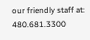our friendly staff at: 480.681.3300